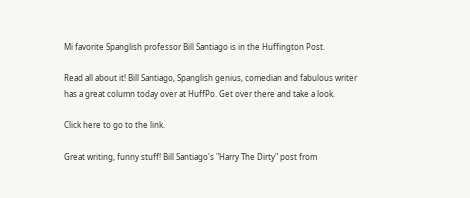Mi favorite Spanglish professor Bill Santiago is in the Huffington Post.

Read all about it! Bill Santiago, Spanglish genius, comedian and fabulous writer has a great column today over at HuffPo. Get over there and take a look.

Click here to go to the link.

Great writing, funny stuff! Bill Santiago's "Harry The Dirty" post from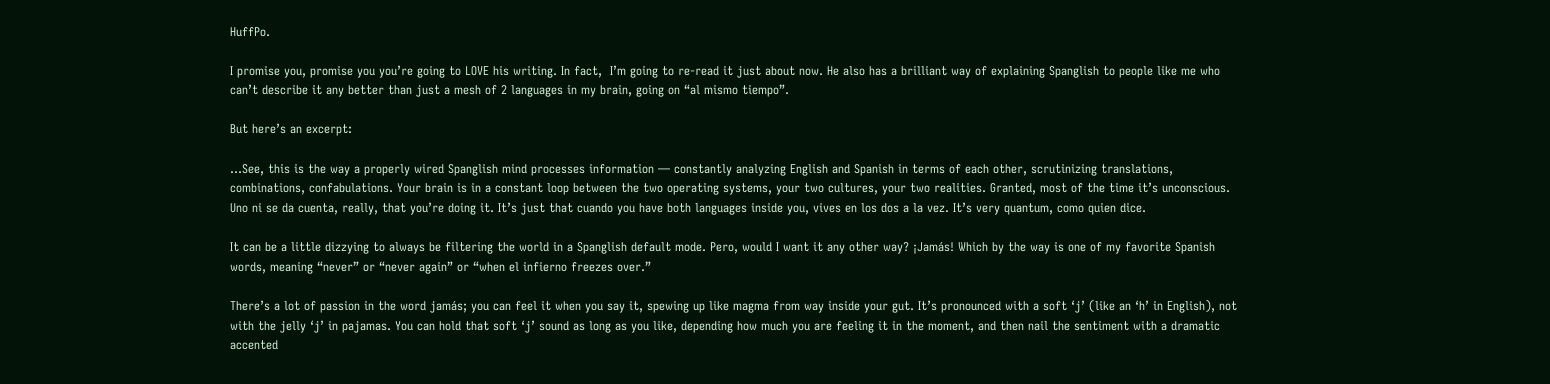HuffPo.

I promise you, promise you you’re going to LOVE his writing. In fact,  I’m going to re-read it just about now. He also has a brilliant way of explaining Spanglish to people like me who can’t describe it any better than just a mesh of 2 languages in my brain, going on “al mismo tiempo”.

But here’s an excerpt:

…See, this is the way a properly wired Spanglish mind processes information — constantly analyzing English and Spanish in terms of each other, scrutinizing translations, combinations, confabulations. Your brain is in a constant loop between the two operating systems, your two cultures, your two realities. Granted, most of the time it’s unconscious. Uno ni se da cuenta, really, that you’re doing it. It’s just that cuando you have both languages inside you, vives en los dos a la vez. It’s very quantum, como quien dice.

It can be a little dizzying to always be filtering the world in a Spanglish default mode. Pero, would I want it any other way? ¡Jamás! Which by the way is one of my favorite Spanish words, meaning “never” or “never again” or “when el infierno freezes over.”

There’s a lot of passion in the word jamás; you can feel it when you say it, spewing up like magma from way inside your gut. It’s pronounced with a soft ‘j’ (like an ‘h’ in English), not with the jelly ‘j’ in pajamas. You can hold that soft ‘j’ sound as long as you like, depending how much you are feeling it in the moment, and then nail the sentiment with a dramatic accented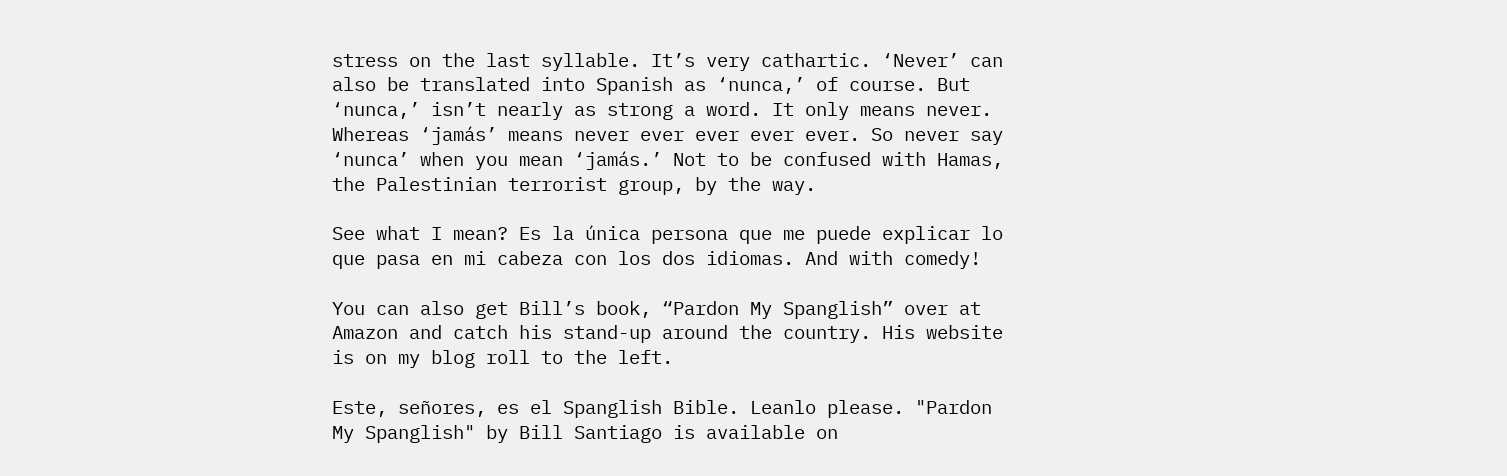stress on the last syllable. It’s very cathartic. ‘Never’ can also be translated into Spanish as ‘nunca,’ of course. But ‘nunca,’ isn’t nearly as strong a word. It only means never. Whereas ‘jamás’ means never ever ever ever ever. So never say ‘nunca’ when you mean ‘jamás.’ Not to be confused with Hamas, the Palestinian terrorist group, by the way.

See what I mean? Es la única persona que me puede explicar lo que pasa en mi cabeza con los dos idiomas. And with comedy!

You can also get Bill’s book, “Pardon My Spanglish” over at Amazon and catch his stand-up around the country. His website is on my blog roll to the left.

Este, señores, es el Spanglish Bible. Leanlo please. "Pardon My Spanglish" by Bill Santiago is available on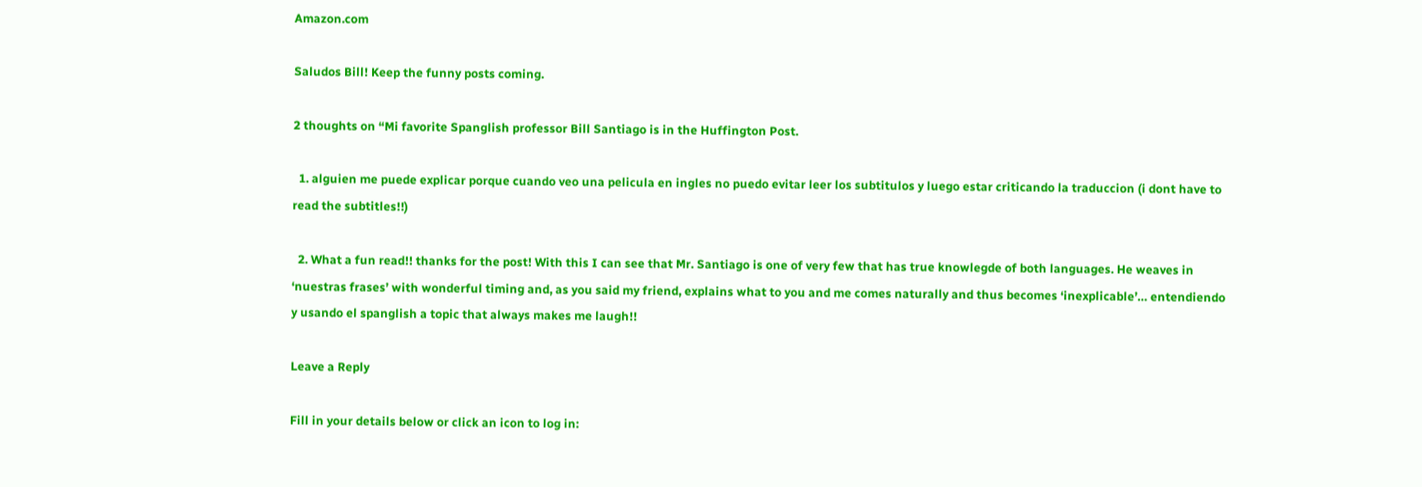Amazon.com

Saludos Bill! Keep the funny posts coming.

2 thoughts on “Mi favorite Spanglish professor Bill Santiago is in the Huffington Post.

  1. alguien me puede explicar porque cuando veo una pelicula en ingles no puedo evitar leer los subtitulos y luego estar criticando la traduccion (i dont have to read the subtitles!!)

  2. What a fun read!! thanks for the post! With this I can see that Mr. Santiago is one of very few that has true knowlegde of both languages. He weaves in ‘nuestras frases’ with wonderful timing and, as you said my friend, explains what to you and me comes naturally and thus becomes ‘inexplicable’… entendiendo y usando el spanglish a topic that always makes me laugh!!

Leave a Reply

Fill in your details below or click an icon to log in: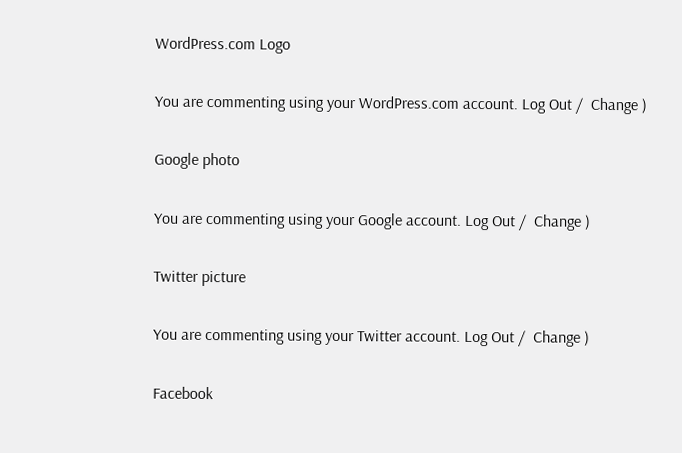WordPress.com Logo

You are commenting using your WordPress.com account. Log Out /  Change )

Google photo

You are commenting using your Google account. Log Out /  Change )

Twitter picture

You are commenting using your Twitter account. Log Out /  Change )

Facebook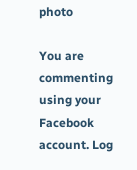photo

You are commenting using your Facebook account. Log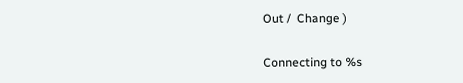Out /  Change )

Connecting to %s